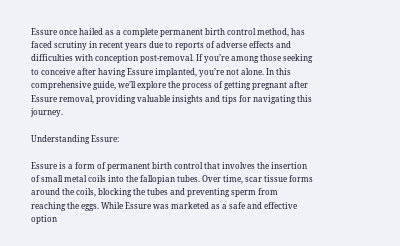Essure once hailed as a complete permanent birth control method, has faced scrutiny in recent years due to reports of adverse effects and difficulties with conception post-removal. If you’re among those seeking to conceive after having Essure implanted, you’re not alone. In this comprehensive guide, we’ll explore the process of getting pregnant after Essure removal, providing valuable insights and tips for navigating this journey.

Understanding Essure:

Essure is a form of permanent birth control that involves the insertion of small metal coils into the fallopian tubes. Over time, scar tissue forms around the coils, blocking the tubes and preventing sperm from reaching the eggs. While Essure was marketed as a safe and effective option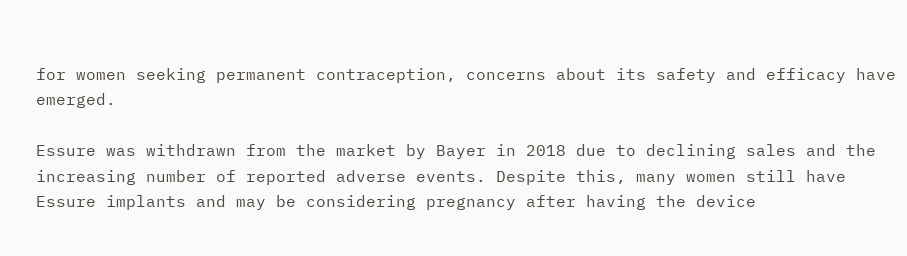for women seeking permanent contraception, concerns about its safety and efficacy have emerged.

Essure was withdrawn from the market by Bayer in 2018 due to declining sales and the increasing number of reported adverse events. Despite this, many women still have Essure implants and may be considering pregnancy after having the device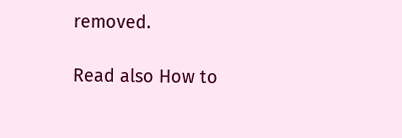removed.

Read also How to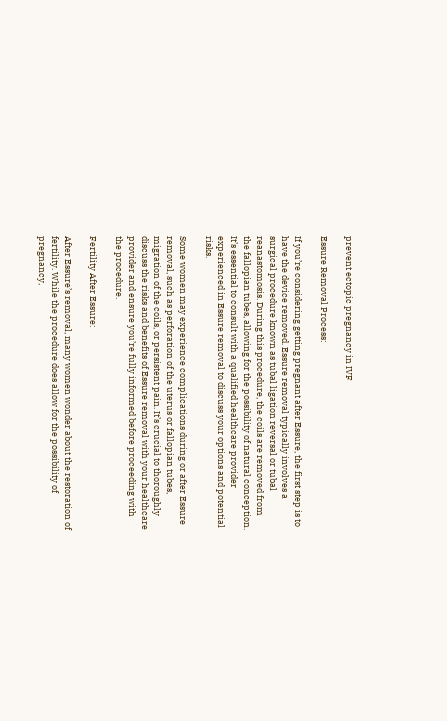prevent ectopic pregnancy in IVF

Essure Removal Process:

If you’re considering getting pregnant after Essure, the first step is to have the device removed. Essure removal typically involves a surgical procedure known as tubal ligation reversal or tubal reanastomosis. During this procedure, the coils are removed from the fallopian tubes, allowing for the possibility of natural conception. It’s essential to consult with a qualified healthcare provider experienced in Essure removal to discuss your options and potential risks.

Some women may experience complications during or after Essure removal, such as perforation of the uterus or fallopian tubes, migration of the coils, or persistent pain. It’s crucial to thoroughly discuss the risks and benefits of Essure removal with your healthcare provider and ensure you’re fully informed before proceeding with the procedure.

Fertility After Essure:

After Essure’s removal, many women wonder about the restoration of fertility. While the procedure does allow for the possibility of pregnancy,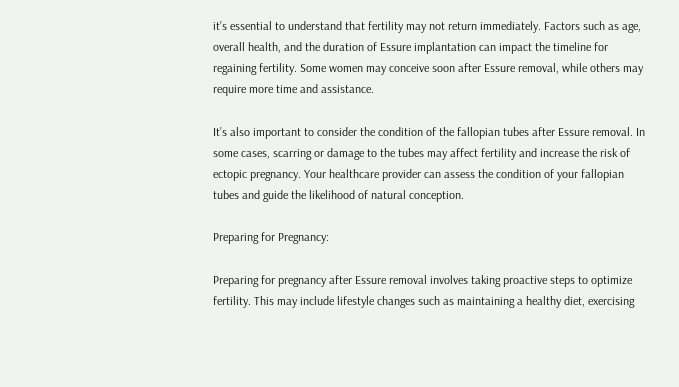it’s essential to understand that fertility may not return immediately. Factors such as age, overall health, and the duration of Essure implantation can impact the timeline for regaining fertility. Some women may conceive soon after Essure removal, while others may require more time and assistance.

It’s also important to consider the condition of the fallopian tubes after Essure removal. In some cases, scarring or damage to the tubes may affect fertility and increase the risk of ectopic pregnancy. Your healthcare provider can assess the condition of your fallopian tubes and guide the likelihood of natural conception.

Preparing for Pregnancy:

Preparing for pregnancy after Essure removal involves taking proactive steps to optimize fertility. This may include lifestyle changes such as maintaining a healthy diet, exercising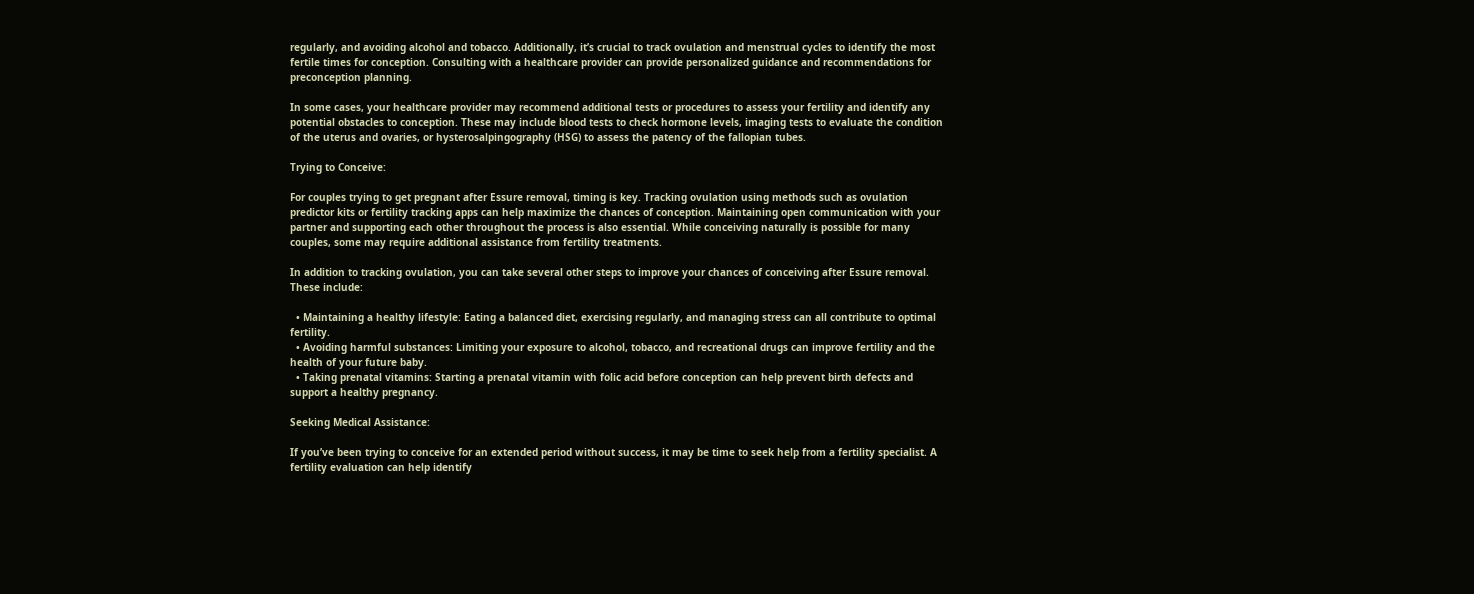regularly, and avoiding alcohol and tobacco. Additionally, it’s crucial to track ovulation and menstrual cycles to identify the most fertile times for conception. Consulting with a healthcare provider can provide personalized guidance and recommendations for preconception planning.

In some cases, your healthcare provider may recommend additional tests or procedures to assess your fertility and identify any potential obstacles to conception. These may include blood tests to check hormone levels, imaging tests to evaluate the condition of the uterus and ovaries, or hysterosalpingography (HSG) to assess the patency of the fallopian tubes.

Trying to Conceive:

For couples trying to get pregnant after Essure removal, timing is key. Tracking ovulation using methods such as ovulation predictor kits or fertility tracking apps can help maximize the chances of conception. Maintaining open communication with your partner and supporting each other throughout the process is also essential. While conceiving naturally is possible for many couples, some may require additional assistance from fertility treatments.

In addition to tracking ovulation, you can take several other steps to improve your chances of conceiving after Essure removal. These include:

  • Maintaining a healthy lifestyle: Eating a balanced diet, exercising regularly, and managing stress can all contribute to optimal fertility.
  • Avoiding harmful substances: Limiting your exposure to alcohol, tobacco, and recreational drugs can improve fertility and the health of your future baby.
  • Taking prenatal vitamins: Starting a prenatal vitamin with folic acid before conception can help prevent birth defects and support a healthy pregnancy.

Seeking Medical Assistance:

If you’ve been trying to conceive for an extended period without success, it may be time to seek help from a fertility specialist. A fertility evaluation can help identify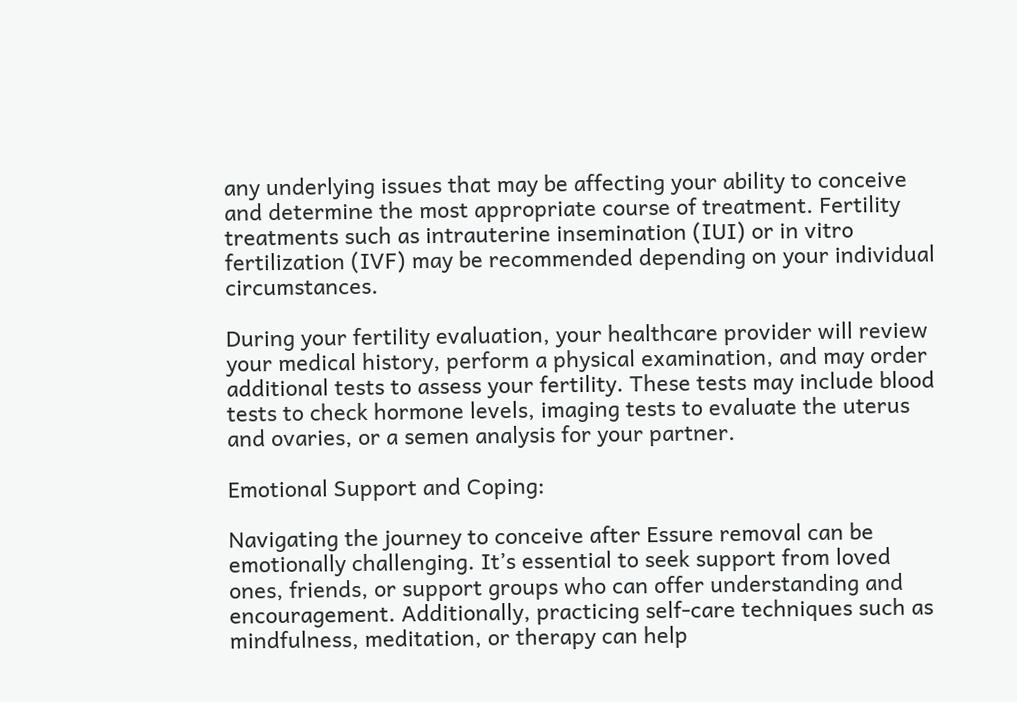any underlying issues that may be affecting your ability to conceive and determine the most appropriate course of treatment. Fertility treatments such as intrauterine insemination (IUI) or in vitro fertilization (IVF) may be recommended depending on your individual circumstances.

During your fertility evaluation, your healthcare provider will review your medical history, perform a physical examination, and may order additional tests to assess your fertility. These tests may include blood tests to check hormone levels, imaging tests to evaluate the uterus and ovaries, or a semen analysis for your partner.

Emotional Support and Coping:

Navigating the journey to conceive after Essure removal can be emotionally challenging. It’s essential to seek support from loved ones, friends, or support groups who can offer understanding and encouragement. Additionally, practicing self-care techniques such as mindfulness, meditation, or therapy can help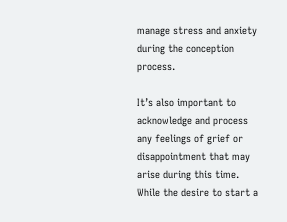manage stress and anxiety during the conception process.

It’s also important to acknowledge and process any feelings of grief or disappointment that may arise during this time. While the desire to start a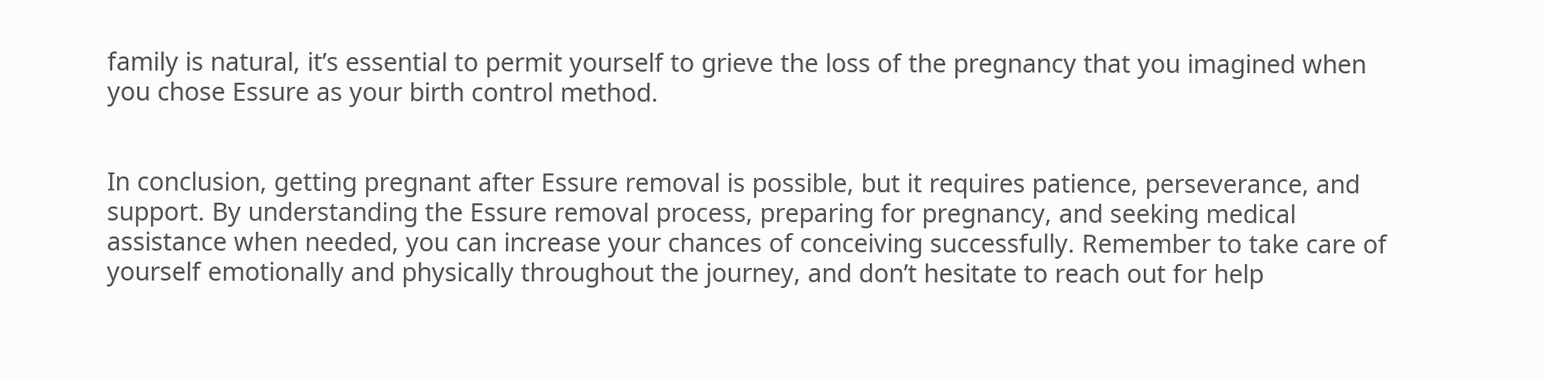family is natural, it’s essential to permit yourself to grieve the loss of the pregnancy that you imagined when you chose Essure as your birth control method.


In conclusion, getting pregnant after Essure removal is possible, but it requires patience, perseverance, and support. By understanding the Essure removal process, preparing for pregnancy, and seeking medical assistance when needed, you can increase your chances of conceiving successfully. Remember to take care of yourself emotionally and physically throughout the journey, and don’t hesitate to reach out for help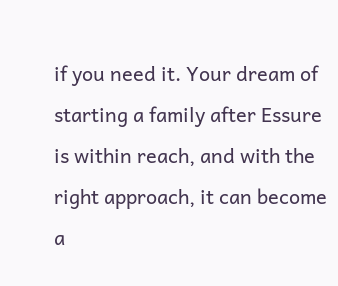if you need it. Your dream of starting a family after Essure is within reach, and with the right approach, it can become a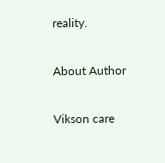reality.

About Author

Vikson care